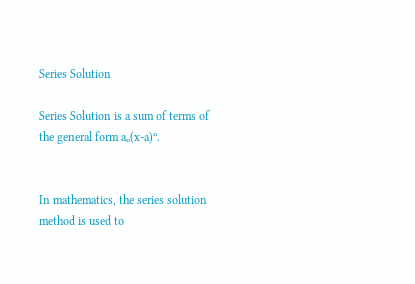Series Solution

Series Solution is a sum of terms of the general form aₙ(x-a)ⁿ.


In mathematics, the series solution method is used to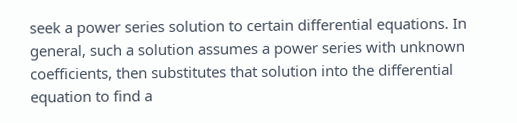seek a power series solution to certain differential equations. In general, such a solution assumes a power series with unknown coefficients, then substitutes that solution into the differential equation to find a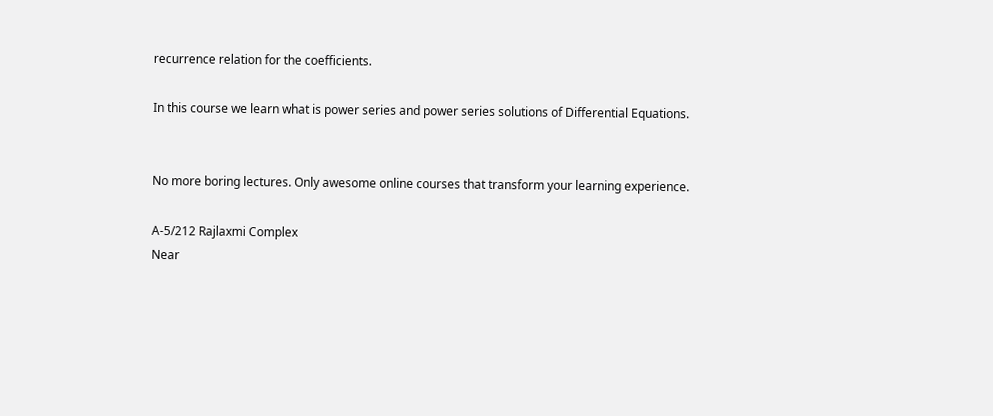recurrence relation for the coefficients.

In this course we learn what is power series and power series solutions of Differential Equations.


No more boring lectures. Only awesome online courses that transform your learning experience.

A-5/212 Rajlaxmi Complex
Near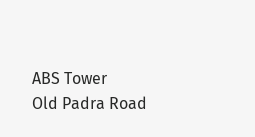ABS Tower
Old Padra Road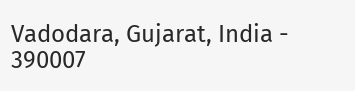Vadodara, Gujarat, India - 390007